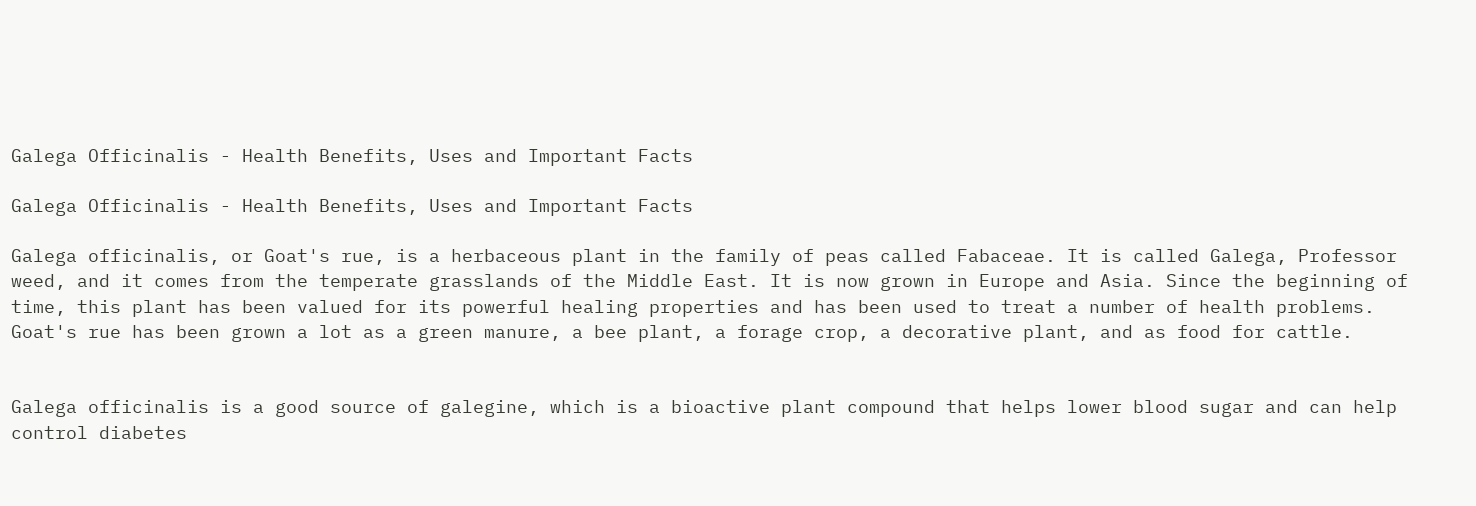Galega Officinalis - Health Benefits, Uses and Important Facts

Galega Officinalis - Health Benefits, Uses and Important Facts

Galega officinalis, or Goat's rue, is a herbaceous plant in the family of peas called Fabaceae. It is called Galega, Professor weed, and it comes from the temperate grasslands of the Middle East. It is now grown in Europe and Asia. Since the beginning of time, this plant has been valued for its powerful healing properties and has been used to treat a number of health problems. Goat's rue has been grown a lot as a green manure, a bee plant, a forage crop, a decorative plant, and as food for cattle.


Galega officinalis is a good source of galegine, which is a bioactive plant compound that helps lower blood sugar and can help control diabetes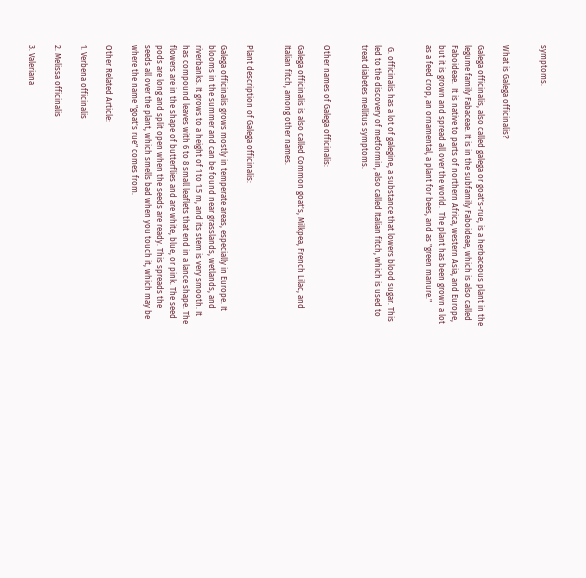symptoms.


What is Galega officinalis?

Galega officinalis, also called galega or goat's-rue, is a herbaceous plant in the legume family Fabaceae. It is in the subfamily Faboideae, which is also called Faboideae.  It is native to parts of northern Africa, western Asia, and Europe, but it is grown and spread all over the world.  The plant has been grown a lot as a feed crop, an ornamental, a plant for bees, and as "green manure."


 G. officinalis has a lot of galegine, a substance that lowers blood sugar. This led to the discovery of metformin, also called Italian fitch, which is used to treat diabetes mellitus symptoms.


Other names of Galega officinalis:

Galega officinalis is also called Common goat's, Milkpea, French Lilac, and Italian fitch, among other names.


Plant description of Galega officinalis:

Galega officinalis grows mostly in temperate areas, especially in Europe. It blooms in the summer and can be found near grasslands, wetlands, and riverbanks. It grows to a height of 1 to 1.5 m, and its stem is very smooth. It has compound leaves with 6 to 8 small leaflets that end in a lance shape. The flowers are in the shape of butterflies and are white, blue, or pink. The seed pods are long and split open when the seeds are ready. This spreads the seeds all over the plant, which smells bad when you touch it, which may be where the name "goat's rue" comes from.

Other Related Article:

1. Verbena officinalis

2. Melissa officinalis

3. Valeriana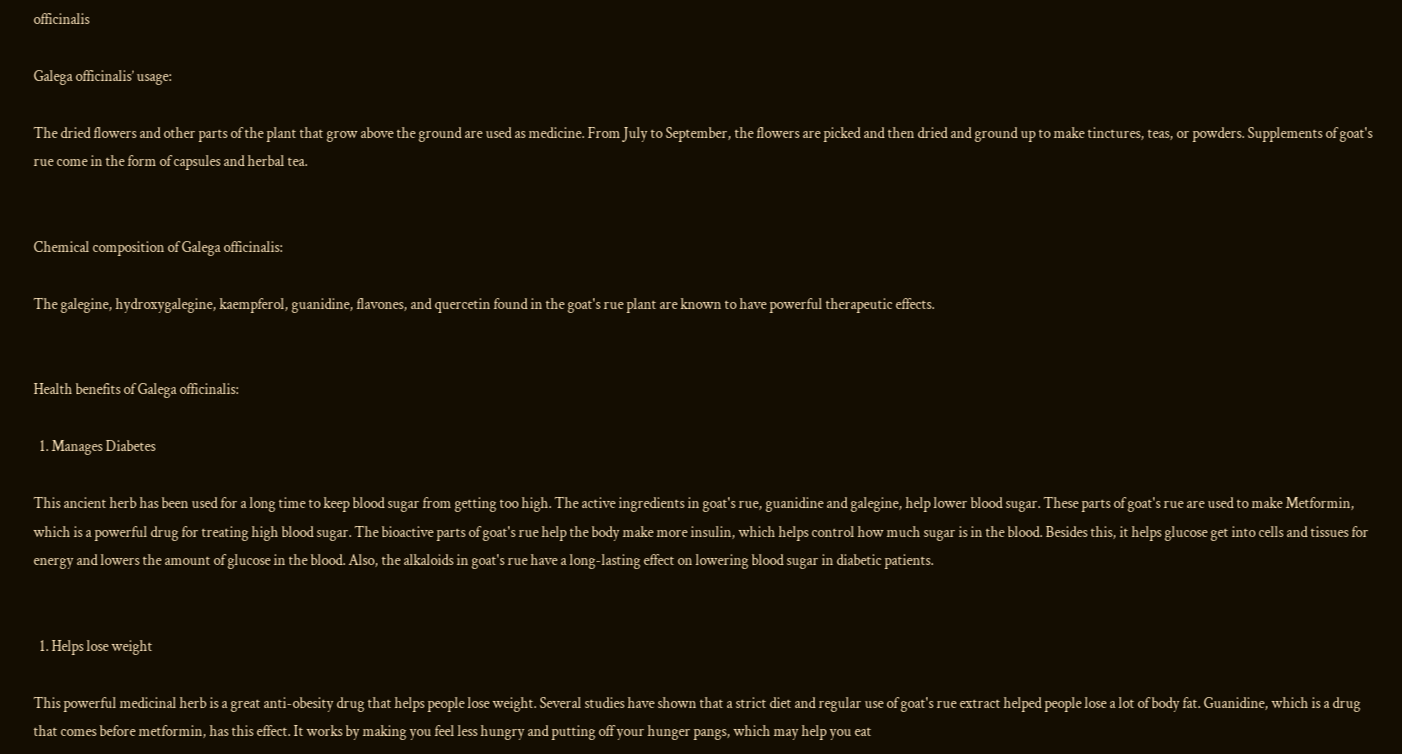officinalis

Galega officinalis’ usage:

The dried flowers and other parts of the plant that grow above the ground are used as medicine. From July to September, the flowers are picked and then dried and ground up to make tinctures, teas, or powders. Supplements of goat's rue come in the form of capsules and herbal tea.


Chemical composition of Galega officinalis:

The galegine, hydroxygalegine, kaempferol, guanidine, flavones, and quercetin found in the goat's rue plant are known to have powerful therapeutic effects.


Health benefits of Galega officinalis:

  1. Manages Diabetes

This ancient herb has been used for a long time to keep blood sugar from getting too high. The active ingredients in goat's rue, guanidine and galegine, help lower blood sugar. These parts of goat's rue are used to make Metformin, which is a powerful drug for treating high blood sugar. The bioactive parts of goat's rue help the body make more insulin, which helps control how much sugar is in the blood. Besides this, it helps glucose get into cells and tissues for energy and lowers the amount of glucose in the blood. Also, the alkaloids in goat's rue have a long-lasting effect on lowering blood sugar in diabetic patients.


  1. Helps lose weight

This powerful medicinal herb is a great anti-obesity drug that helps people lose weight. Several studies have shown that a strict diet and regular use of goat's rue extract helped people lose a lot of body fat. Guanidine, which is a drug that comes before metformin, has this effect. It works by making you feel less hungry and putting off your hunger pangs, which may help you eat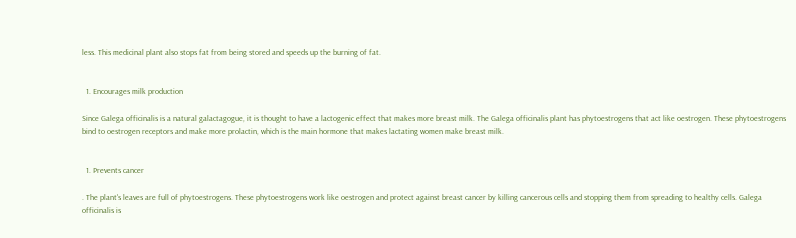less. This medicinal plant also stops fat from being stored and speeds up the burning of fat.


  1. Encourages milk production

Since Galega officinalis is a natural galactagogue, it is thought to have a lactogenic effect that makes more breast milk. The Galega officinalis plant has phytoestrogens that act like oestrogen. These phytoestrogens bind to oestrogen receptors and make more prolactin, which is the main hormone that makes lactating women make breast milk.


  1. Prevents cancer

. The plant's leaves are full of phytoestrogens. These phytoestrogens work like oestrogen and protect against breast cancer by killing cancerous cells and stopping them from spreading to healthy cells. Galega officinalis is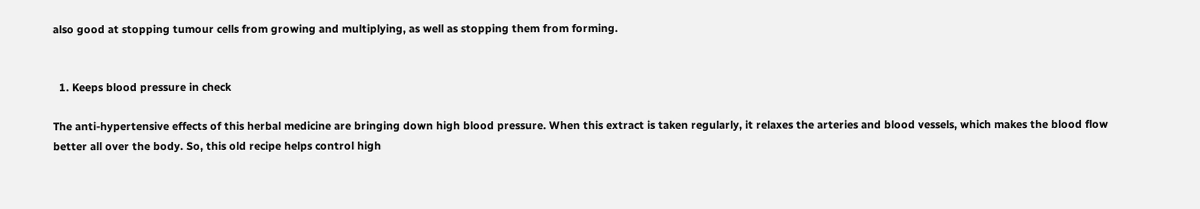also good at stopping tumour cells from growing and multiplying, as well as stopping them from forming.


  1. Keeps blood pressure in check

The anti-hypertensive effects of this herbal medicine are bringing down high blood pressure. When this extract is taken regularly, it relaxes the arteries and blood vessels, which makes the blood flow better all over the body. So, this old recipe helps control high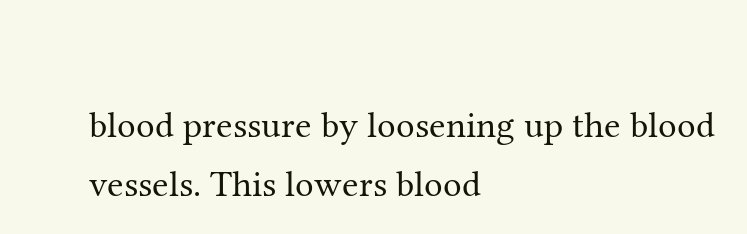blood pressure by loosening up the blood vessels. This lowers blood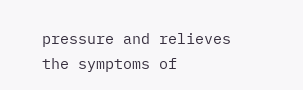pressure and relieves the symptoms of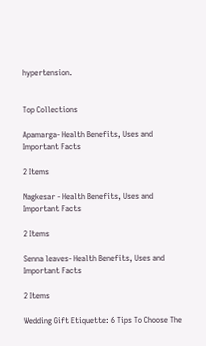hypertension.


Top Collections

Apamarga- Health Benefits, Uses and Important Facts

2 Items

Nagkesar - Health Benefits, Uses and Important Facts

2 Items

Senna leaves- Health Benefits, Uses and Important Facts

2 Items

Wedding Gift Etiquette: 6 Tips To Choose The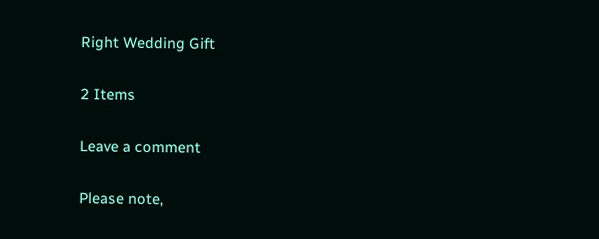Right Wedding Gift

2 Items

Leave a comment

Please note,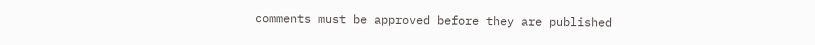comments must be approved before they are published